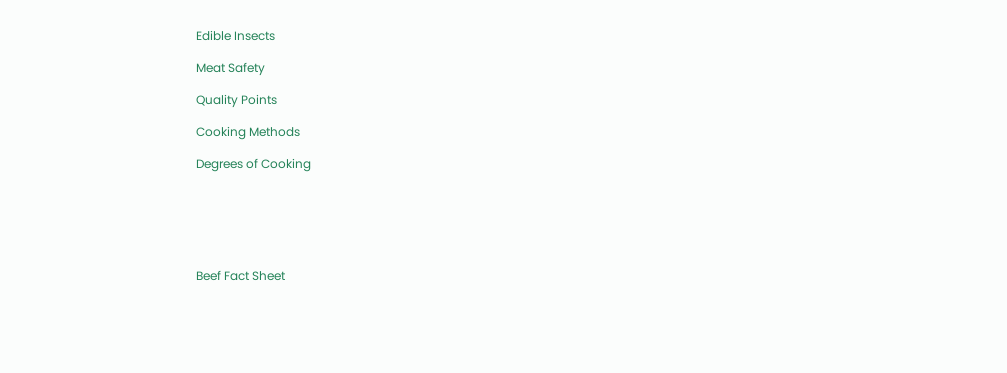Edible Insects

Meat Safety

Quality Points

Cooking Methods

Degrees of Cooking






Beef Fact Sheet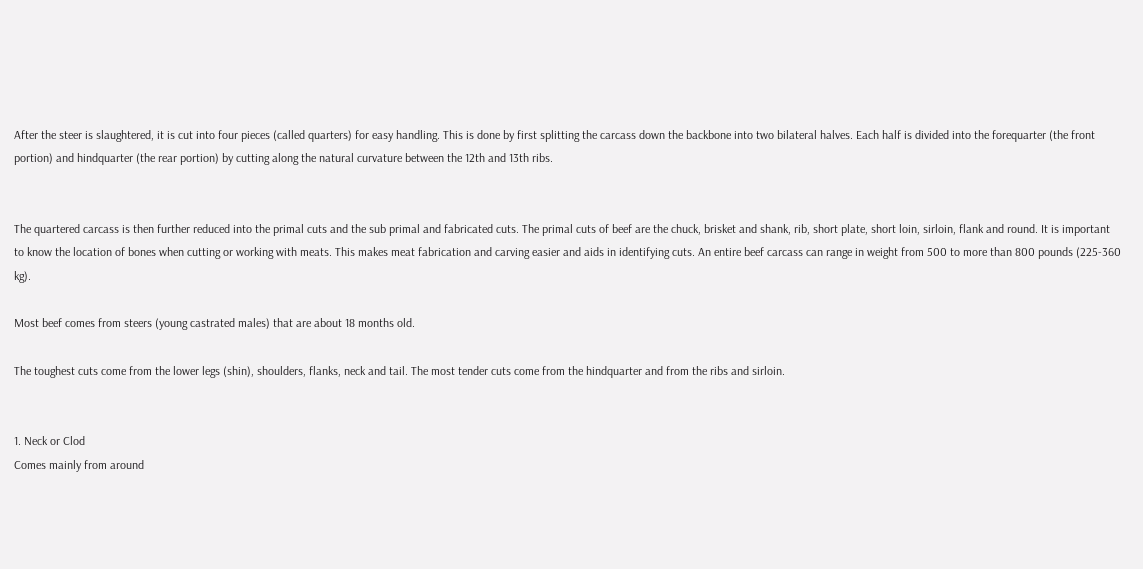After the steer is slaughtered, it is cut into four pieces (called quarters) for easy handling. This is done by first splitting the carcass down the backbone into two bilateral halves. Each half is divided into the forequarter (the front portion) and hindquarter (the rear portion) by cutting along the natural curvature between the 12th and 13th ribs.


The quartered carcass is then further reduced into the primal cuts and the sub primal and fabricated cuts. The primal cuts of beef are the chuck, brisket and shank, rib, short plate, short loin, sirloin, flank and round. It is important to know the location of bones when cutting or working with meats. This makes meat fabrication and carving easier and aids in identifying cuts. An entire beef carcass can range in weight from 500 to more than 800 pounds (225-360 kg).

Most beef comes from steers (young castrated males) that are about 18 months old.

The toughest cuts come from the lower legs (shin), shoulders, flanks, neck and tail. The most tender cuts come from the hindquarter and from the ribs and sirloin.


1. Neck or Clod
Comes mainly from around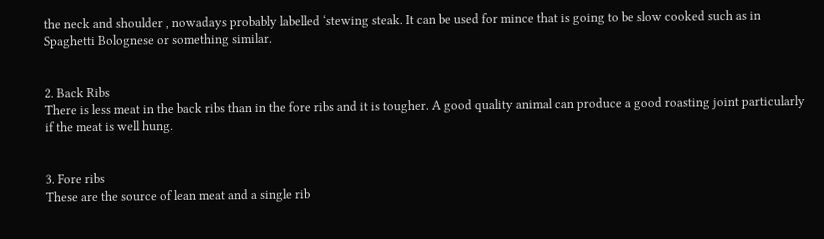the neck and shoulder , nowadays probably labelled ‘stewing steak. It can be used for mince that is going to be slow cooked such as in Spaghetti Bolognese or something similar.


2. Back Ribs
There is less meat in the back ribs than in the fore ribs and it is tougher. A good quality animal can produce a good roasting joint particularly if the meat is well hung.


3. Fore ribs
These are the source of lean meat and a single rib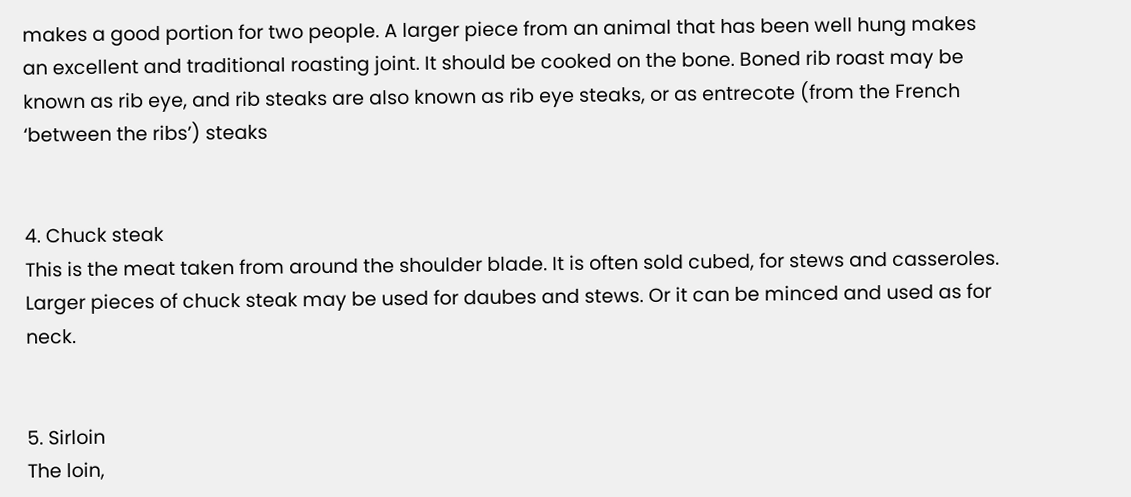makes a good portion for two people. A larger piece from an animal that has been well hung makes an excellent and traditional roasting joint. It should be cooked on the bone. Boned rib roast may be known as rib eye, and rib steaks are also known as rib eye steaks, or as entrecote (from the French ‘between the ribs’) steaks


4. Chuck steak
This is the meat taken from around the shoulder blade. It is often sold cubed, for stews and casseroles. Larger pieces of chuck steak may be used for daubes and stews. Or it can be minced and used as for neck.


5. Sirloin
The loin,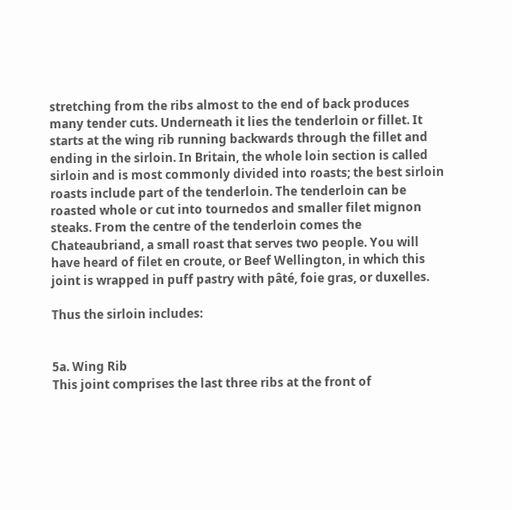stretching from the ribs almost to the end of back produces many tender cuts. Underneath it lies the tenderloin or fillet. It starts at the wing rib running backwards through the fillet and ending in the sirloin. In Britain, the whole loin section is called sirloin and is most commonly divided into roasts; the best sirloin roasts include part of the tenderloin. The tenderloin can be roasted whole or cut into tournedos and smaller filet mignon steaks. From the centre of the tenderloin comes the Chateaubriand, a small roast that serves two people. You will have heard of filet en croute, or Beef Wellington, in which this joint is wrapped in puff pastry with pâté, foie gras, or duxelles.

Thus the sirloin includes:


5a. Wing Rib
This joint comprises the last three ribs at the front of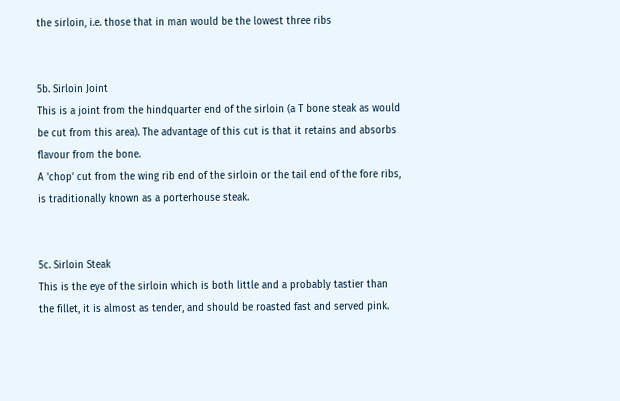the sirloin, i.e. those that in man would be the lowest three ribs


5b. Sirloin Joint
This is a joint from the hindquarter end of the sirloin (a T bone steak as would be cut from this area). The advantage of this cut is that it retains and absorbs flavour from the bone.
A 'chop' cut from the wing rib end of the sirloin or the tail end of the fore ribs, is traditionally known as a porterhouse steak.


5c. Sirloin Steak
This is the eye of the sirloin which is both little and a probably tastier than the fillet, it is almost as tender, and should be roasted fast and served pink.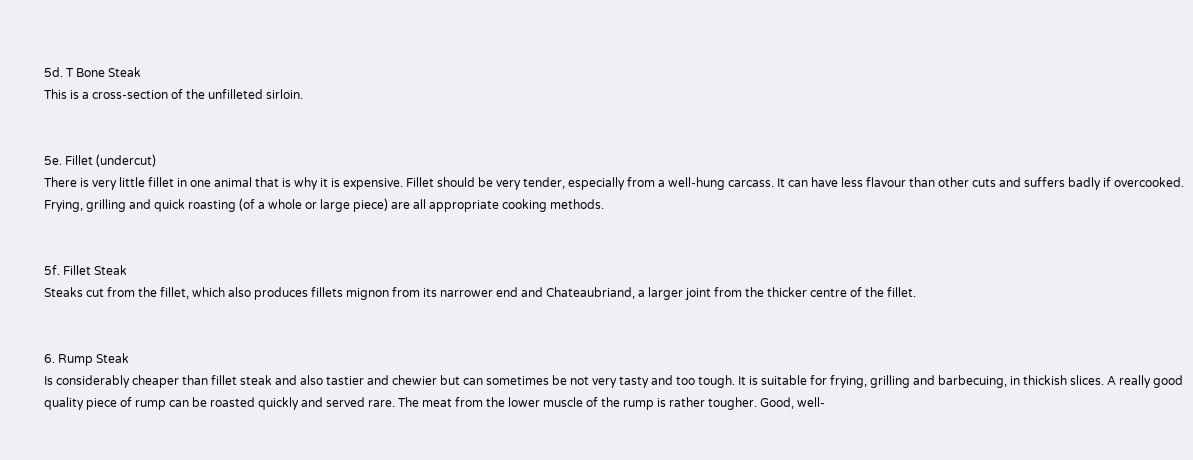5d. T Bone Steak
This is a cross-section of the unfilleted sirloin.


5e. Fillet (undercut)
There is very little fillet in one animal that is why it is expensive. Fillet should be very tender, especially from a well-hung carcass. It can have less flavour than other cuts and suffers badly if overcooked. Frying, grilling and quick roasting (of a whole or large piece) are all appropriate cooking methods.


5f. Fillet Steak
Steaks cut from the fillet, which also produces fillets mignon from its narrower end and Chateaubriand, a larger joint from the thicker centre of the fillet.


6. Rump Steak
Is considerably cheaper than fillet steak and also tastier and chewier but can sometimes be not very tasty and too tough. It is suitable for frying, grilling and barbecuing, in thickish slices. A really good quality piece of rump can be roasted quickly and served rare. The meat from the lower muscle of the rump is rather tougher. Good, well-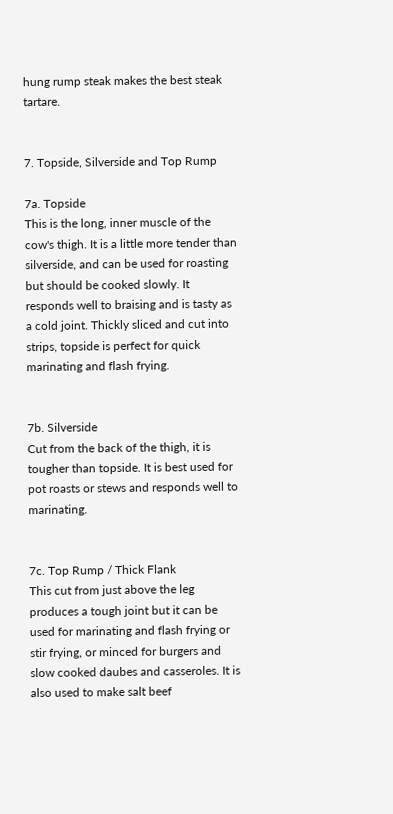hung rump steak makes the best steak tartare.


7. Topside, Silverside and Top Rump

7a. Topside
This is the long, inner muscle of the cow's thigh. It is a little more tender than silverside, and can be used for roasting but should be cooked slowly. It responds well to braising and is tasty as a cold joint. Thickly sliced and cut into strips, topside is perfect for quick marinating and flash frying.


7b. Silverside
Cut from the back of the thigh, it is tougher than topside. It is best used for pot roasts or stews and responds well to marinating.


7c. Top Rump / Thick Flank
This cut from just above the leg produces a tough joint but it can be used for marinating and flash frying or stir frying, or minced for burgers and slow cooked daubes and casseroles. It is also used to make salt beef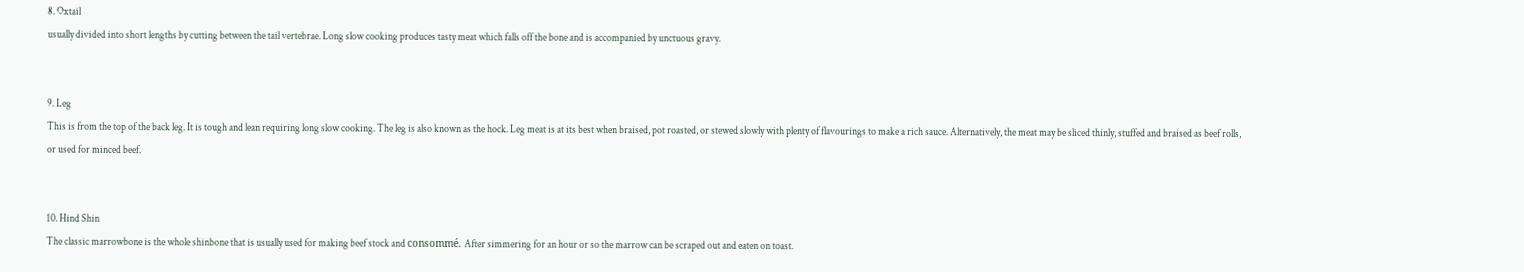8. Oxtail
usually divided into short lengths by cutting between the tail vertebrae. Long slow cooking produces tasty meat which falls off the bone and is accompanied by unctuous gravy.


9. Leg
This is from the top of the back leg. It is tough and lean requiring long slow cooking. The leg is also known as the hock. Leg meat is at its best when braised, pot roasted, or stewed slowly with plenty of flavourings to make a rich sauce. Alternatively, the meat may be sliced thinly, stuffed and braised as beef rolls, or used for minced beef.


10. Hind Shin
The classic marrowbone is the whole shinbone that is usually used for making beef stock and consommé. After simmering for an hour or so the marrow can be scraped out and eaten on toast.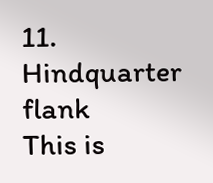11. Hindquarter flank
This is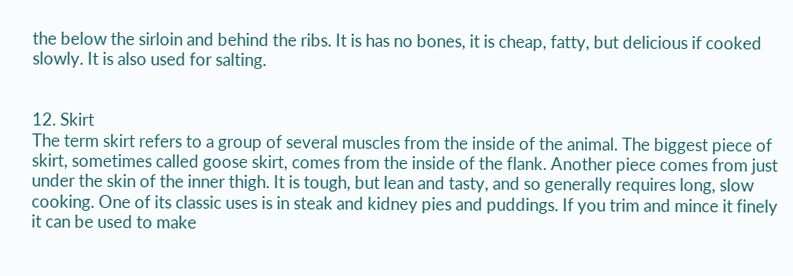the below the sirloin and behind the ribs. It is has no bones, it is cheap, fatty, but delicious if cooked slowly. It is also used for salting.


12. Skirt
The term skirt refers to a group of several muscles from the inside of the animal. The biggest piece of skirt, sometimes called goose skirt, comes from the inside of the flank. Another piece comes from just under the skin of the inner thigh. It is tough, but lean and tasty, and so generally requires long, slow cooking. One of its classic uses is in steak and kidney pies and puddings. If you trim and mince it finely it can be used to make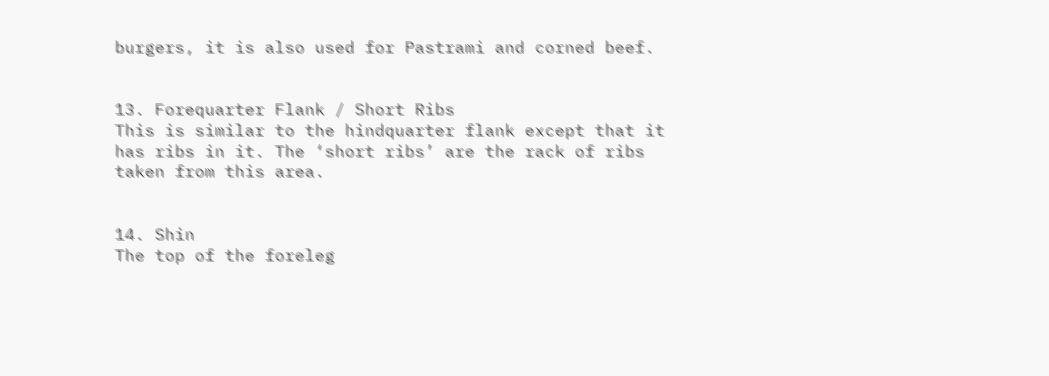burgers, it is also used for Pastrami and corned beef.


13. Forequarter Flank / Short Ribs
This is similar to the hindquarter flank except that it has ribs in it. The ‘short ribs’ are the rack of ribs taken from this area.


14. Shin
The top of the foreleg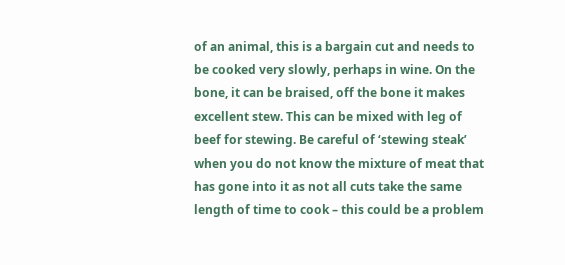of an animal, this is a bargain cut and needs to be cooked very slowly, perhaps in wine. On the bone, it can be braised, off the bone it makes excellent stew. This can be mixed with leg of beef for stewing. Be careful of ‘stewing steak’ when you do not know the mixture of meat that has gone into it as not all cuts take the same length of time to cook – this could be a problem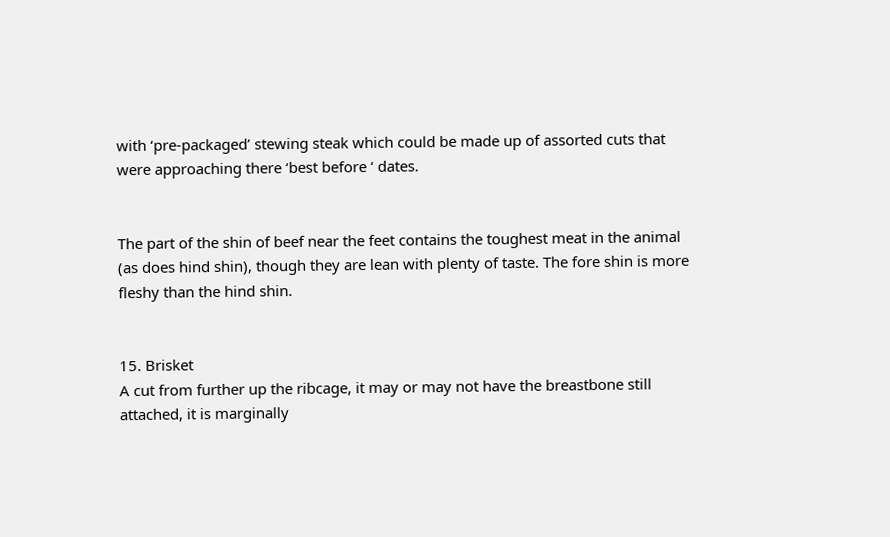with ‘pre-packaged’ stewing steak which could be made up of assorted cuts that were approaching there ‘best before ‘ dates.


The part of the shin of beef near the feet contains the toughest meat in the animal (as does hind shin), though they are lean with plenty of taste. The fore shin is more fleshy than the hind shin.


15. Brisket
A cut from further up the ribcage, it may or may not have the breastbone still attached, it is marginally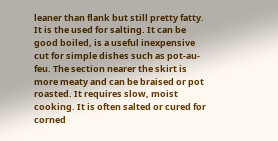leaner than flank but still pretty fatty. It is the used for salting. It can be good boiled, is a useful inexpensive cut for simple dishes such as pot-au-feu. The section nearer the skirt is more meaty and can be braised or pot roasted. It requires slow, moist cooking. It is often salted or cured for corned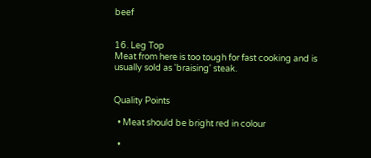beef


16. Leg Top
Meat from here is too tough for fast cooking and is usually sold as 'braising' steak.


Quality Points

  • Meat should be bright red in colour

  •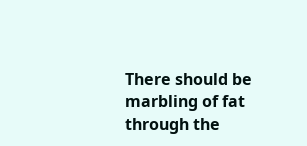There should be marbling of fat through the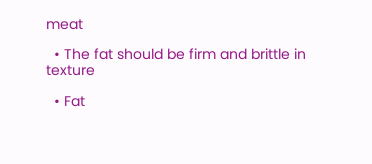meat

  • The fat should be firm and brittle in texture

  • Fat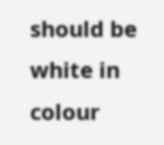should be white in colour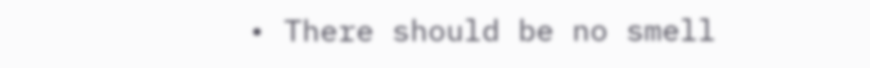• There should be no smell